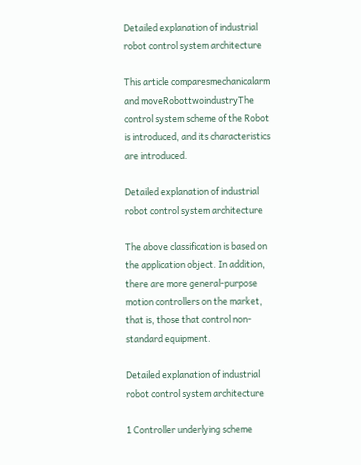Detailed explanation of industrial robot control system architecture

This article comparesmechanicalarm and moveRobottwoindustryThe control system scheme of the Robot is introduced, and its characteristics are introduced.

Detailed explanation of industrial robot control system architecture

The above classification is based on the application object. In addition, there are more general-purpose motion controllers on the market, that is, those that control non-standard equipment.

Detailed explanation of industrial robot control system architecture

1 Controller underlying scheme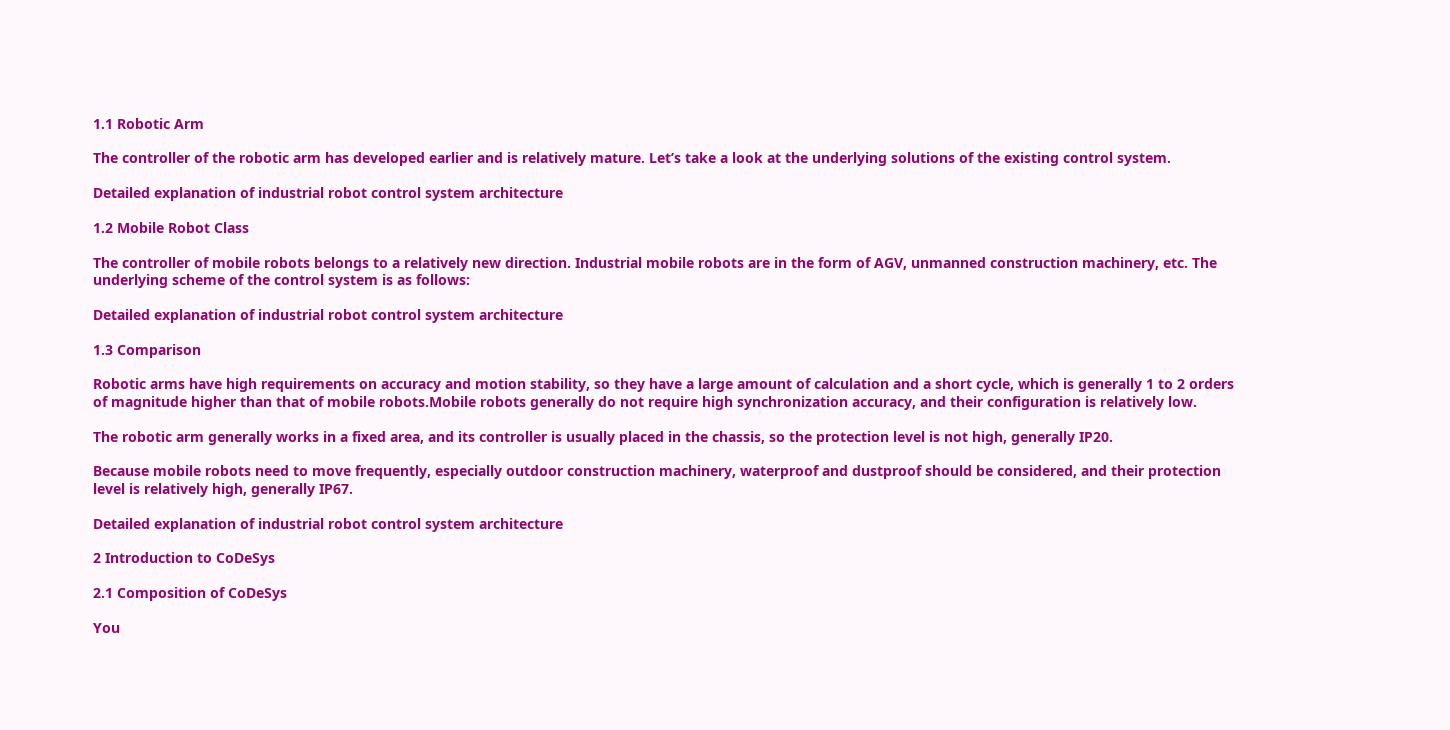1.1 Robotic Arm

The controller of the robotic arm has developed earlier and is relatively mature. Let’s take a look at the underlying solutions of the existing control system.

Detailed explanation of industrial robot control system architecture

1.2 Mobile Robot Class

The controller of mobile robots belongs to a relatively new direction. Industrial mobile robots are in the form of AGV, unmanned construction machinery, etc. The underlying scheme of the control system is as follows:

Detailed explanation of industrial robot control system architecture

1.3 Comparison

Robotic arms have high requirements on accuracy and motion stability, so they have a large amount of calculation and a short cycle, which is generally 1 to 2 orders of magnitude higher than that of mobile robots.Mobile robots generally do not require high synchronization accuracy, and their configuration is relatively low.

The robotic arm generally works in a fixed area, and its controller is usually placed in the chassis, so the protection level is not high, generally IP20.

Because mobile robots need to move frequently, especially outdoor construction machinery, waterproof and dustproof should be considered, and their protection level is relatively high, generally IP67.

Detailed explanation of industrial robot control system architecture

2 Introduction to CoDeSys

2.1 Composition of CoDeSys

You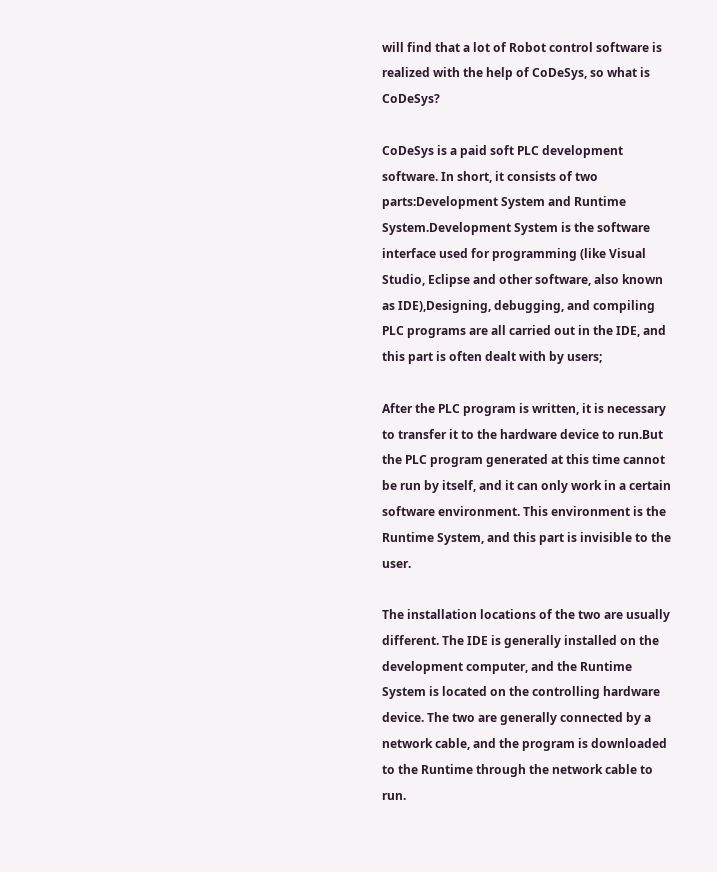will find that a lot of Robot control software is realized with the help of CoDeSys, so what is CoDeSys?

CoDeSys is a paid soft PLC development software. In short, it consists of two parts:Development System and Runtime System.Development System is the software interface used for programming (like Visual Studio, Eclipse and other software, also known as IDE),Designing, debugging, and compiling PLC programs are all carried out in the IDE, and this part is often dealt with by users;

After the PLC program is written, it is necessary to transfer it to the hardware device to run.But the PLC program generated at this time cannot be run by itself, and it can only work in a certain software environment. This environment is the Runtime System, and this part is invisible to the user.

The installation locations of the two are usually different. The IDE is generally installed on the development computer, and the Runtime System is located on the controlling hardware device. The two are generally connected by a network cable, and the program is downloaded to the Runtime through the network cable to run.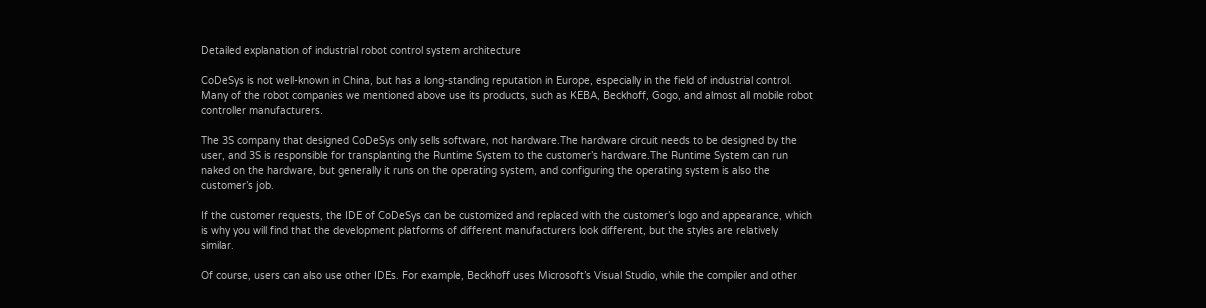Detailed explanation of industrial robot control system architecture

CoDeSys is not well-known in China, but has a long-standing reputation in Europe, especially in the field of industrial control. Many of the robot companies we mentioned above use its products, such as KEBA, Beckhoff, Gogo, and almost all mobile robot controller manufacturers.

The 3S company that designed CoDeSys only sells software, not hardware.The hardware circuit needs to be designed by the user, and 3S is responsible for transplanting the Runtime System to the customer’s hardware.The Runtime System can run naked on the hardware, but generally it runs on the operating system, and configuring the operating system is also the customer’s job.

If the customer requests, the IDE of CoDeSys can be customized and replaced with the customer’s logo and appearance, which is why you will find that the development platforms of different manufacturers look different, but the styles are relatively similar.

Of course, users can also use other IDEs. For example, Beckhoff uses Microsoft’s Visual Studio, while the compiler and other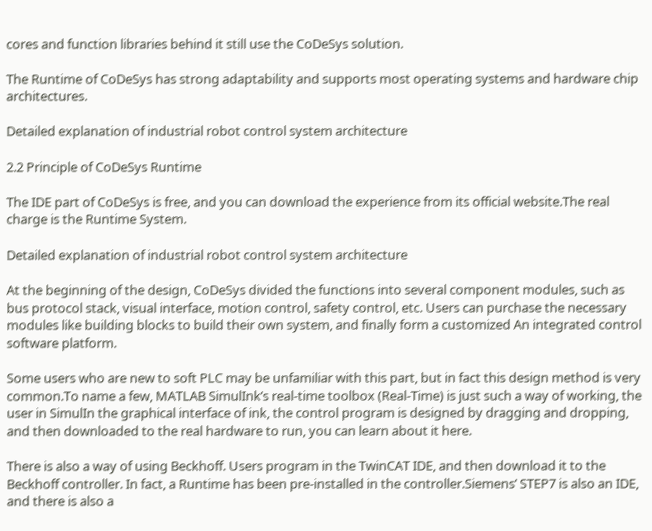cores and function libraries behind it still use the CoDeSys solution.

The Runtime of CoDeSys has strong adaptability and supports most operating systems and hardware chip architectures.

Detailed explanation of industrial robot control system architecture

2.2 Principle of CoDeSys Runtime

The IDE part of CoDeSys is free, and you can download the experience from its official website.The real charge is the Runtime System.

Detailed explanation of industrial robot control system architecture

At the beginning of the design, CoDeSys divided the functions into several component modules, such as bus protocol stack, visual interface, motion control, safety control, etc. Users can purchase the necessary modules like building blocks to build their own system, and finally form a customized An integrated control software platform.

Some users who are new to soft PLC may be unfamiliar with this part, but in fact this design method is very common.To name a few, MATLAB SimulInk’s real-time toolbox (Real-Time) is just such a way of working, the user in SimulIn the graphical interface of ink, the control program is designed by dragging and dropping, and then downloaded to the real hardware to run, you can learn about it here.

There is also a way of using Beckhoff. Users program in the TwinCAT IDE, and then download it to the Beckhoff controller. In fact, a Runtime has been pre-installed in the controller.Siemens’ STEP7 is also an IDE, and there is also a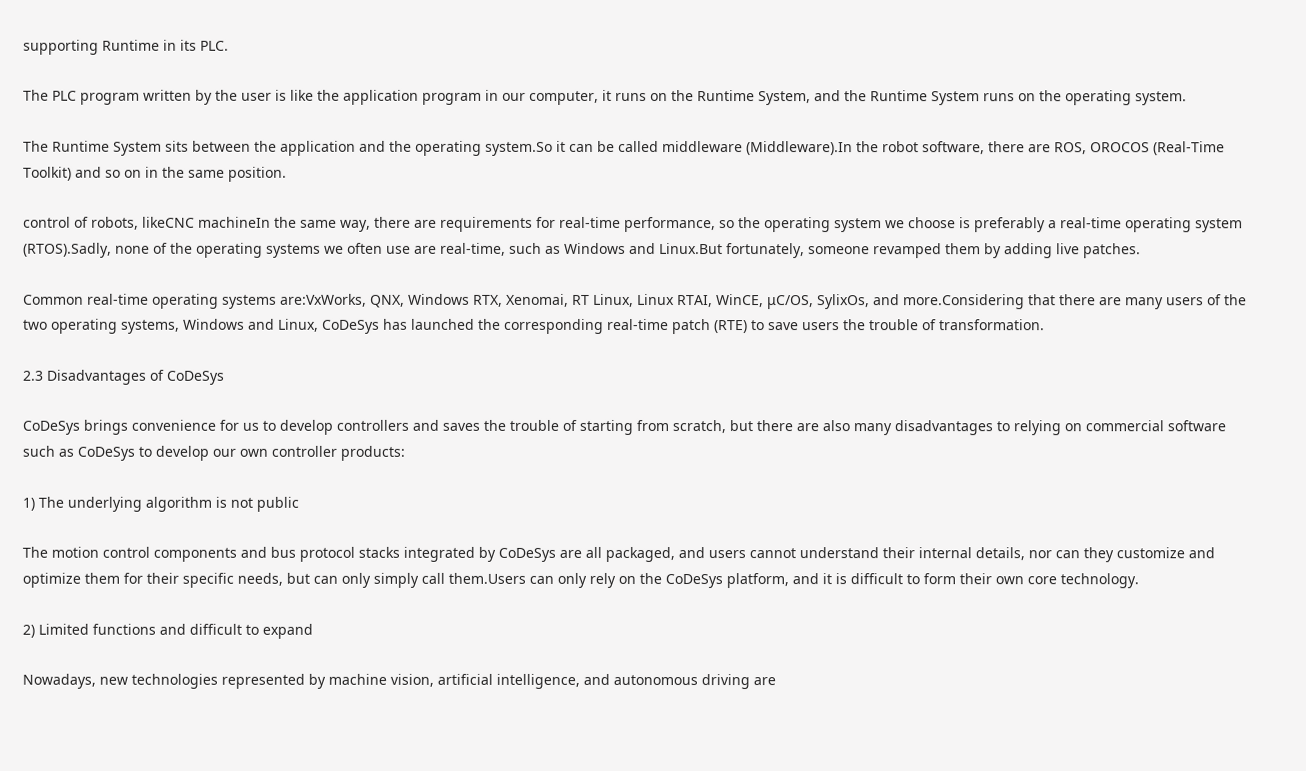supporting Runtime in its PLC.

The PLC program written by the user is like the application program in our computer, it runs on the Runtime System, and the Runtime System runs on the operating system.

The Runtime System sits between the application and the operating system.So it can be called middleware (Middleware).In the robot software, there are ROS, OROCOS (Real-Time Toolkit) and so on in the same position.

control of robots, likeCNC machineIn the same way, there are requirements for real-time performance, so the operating system we choose is preferably a real-time operating system (RTOS).Sadly, none of the operating systems we often use are real-time, such as Windows and Linux.But fortunately, someone revamped them by adding live patches.

Common real-time operating systems are:VxWorks, QNX, Windows RTX, Xenomai, RT Linux, Linux RTAI, WinCE, μC/OS, SylixOs, and more.Considering that there are many users of the two operating systems, Windows and Linux, CoDeSys has launched the corresponding real-time patch (RTE) to save users the trouble of transformation.

2.3 Disadvantages of CoDeSys

CoDeSys brings convenience for us to develop controllers and saves the trouble of starting from scratch, but there are also many disadvantages to relying on commercial software such as CoDeSys to develop our own controller products:

1) The underlying algorithm is not public

The motion control components and bus protocol stacks integrated by CoDeSys are all packaged, and users cannot understand their internal details, nor can they customize and optimize them for their specific needs, but can only simply call them.Users can only rely on the CoDeSys platform, and it is difficult to form their own core technology.

2) Limited functions and difficult to expand

Nowadays, new technologies represented by machine vision, artificial intelligence, and autonomous driving are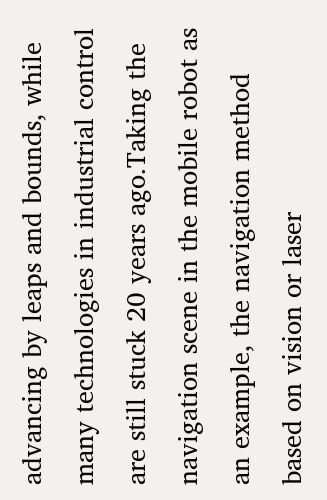advancing by leaps and bounds, while many technologies in industrial control are still stuck 20 years ago.Taking the navigation scene in the mobile robot as an example, the navigation method based on vision or laser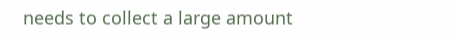needs to collect a large amount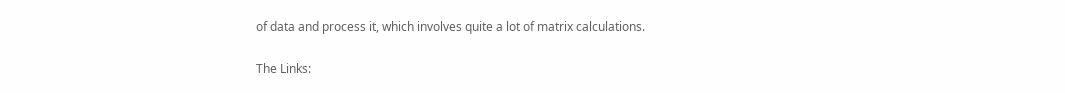of data and process it, which involves quite a lot of matrix calculations.

The Links: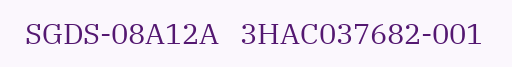SGDS-08A12A   3HAC037682-001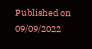Published on 09/09/2022